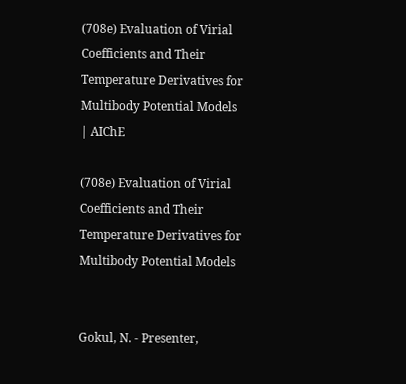(708e) Evaluation of Virial Coefficients and Their Temperature Derivatives for Multibody Potential Models | AIChE

(708e) Evaluation of Virial Coefficients and Their Temperature Derivatives for Multibody Potential Models


Gokul, N. - Presenter,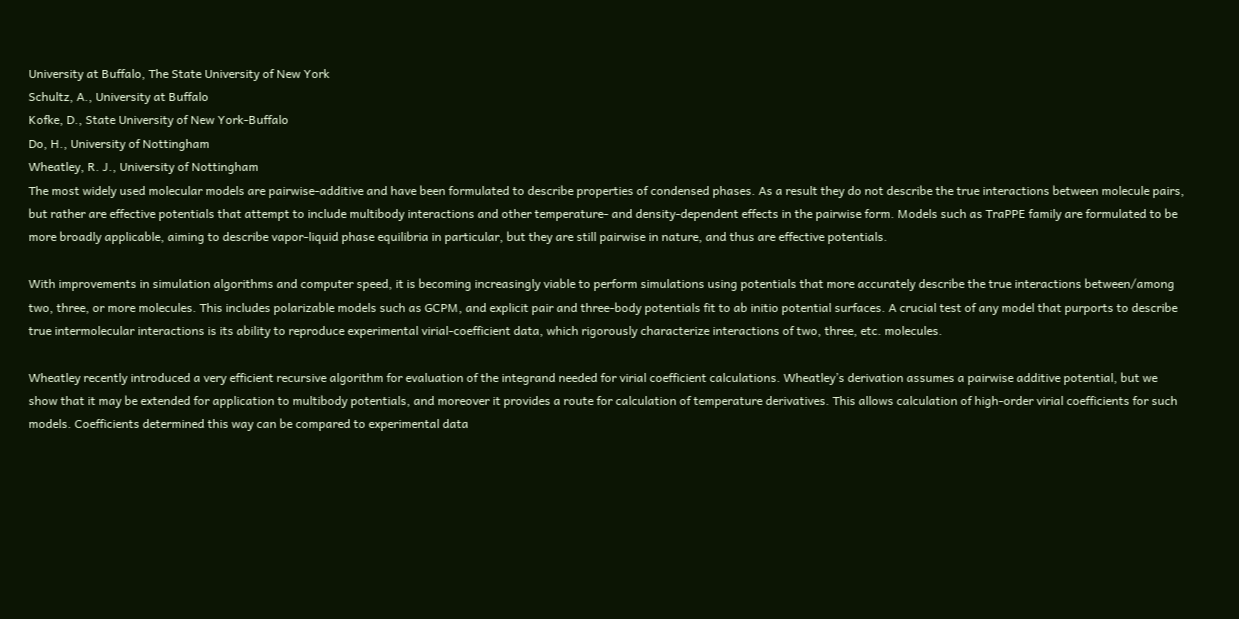University at Buffalo, The State University of New York
Schultz, A., University at Buffalo
Kofke, D., State University of New York-Buffalo
Do, H., University of Nottingham
Wheatley, R. J., University of Nottingham
The most widely used molecular models are pairwise-additive and have been formulated to describe properties of condensed phases. As a result they do not describe the true interactions between molecule pairs, but rather are effective potentials that attempt to include multibody interactions and other temperature- and density-dependent effects in the pairwise form. Models such as TraPPE family are formulated to be more broadly applicable, aiming to describe vapor-liquid phase equilibria in particular, but they are still pairwise in nature, and thus are effective potentials.

With improvements in simulation algorithms and computer speed, it is becoming increasingly viable to perform simulations using potentials that more accurately describe the true interactions between/among two, three, or more molecules. This includes polarizable models such as GCPM, and explicit pair and three-body potentials fit to ab initio potential surfaces. A crucial test of any model that purports to describe true intermolecular interactions is its ability to reproduce experimental virial-coefficient data, which rigorously characterize interactions of two, three, etc. molecules.

Wheatley recently introduced a very efficient recursive algorithm for evaluation of the integrand needed for virial coefficient calculations. Wheatley’s derivation assumes a pairwise additive potential, but we show that it may be extended for application to multibody potentials, and moreover it provides a route for calculation of temperature derivatives. This allows calculation of high-order virial coefficients for such models. Coefficients determined this way can be compared to experimental data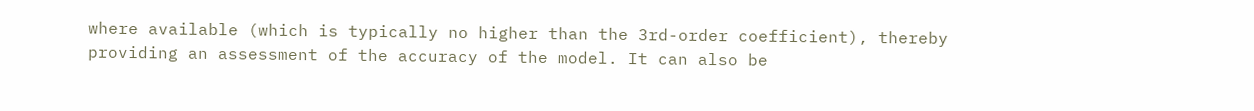where available (which is typically no higher than the 3rd-order coefficient), thereby providing an assessment of the accuracy of the model. It can also be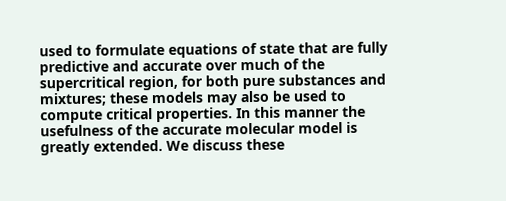used to formulate equations of state that are fully predictive and accurate over much of the supercritical region, for both pure substances and mixtures; these models may also be used to compute critical properties. In this manner the usefulness of the accurate molecular model is greatly extended. We discuss these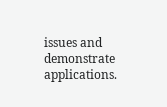issues and demonstrate applications.